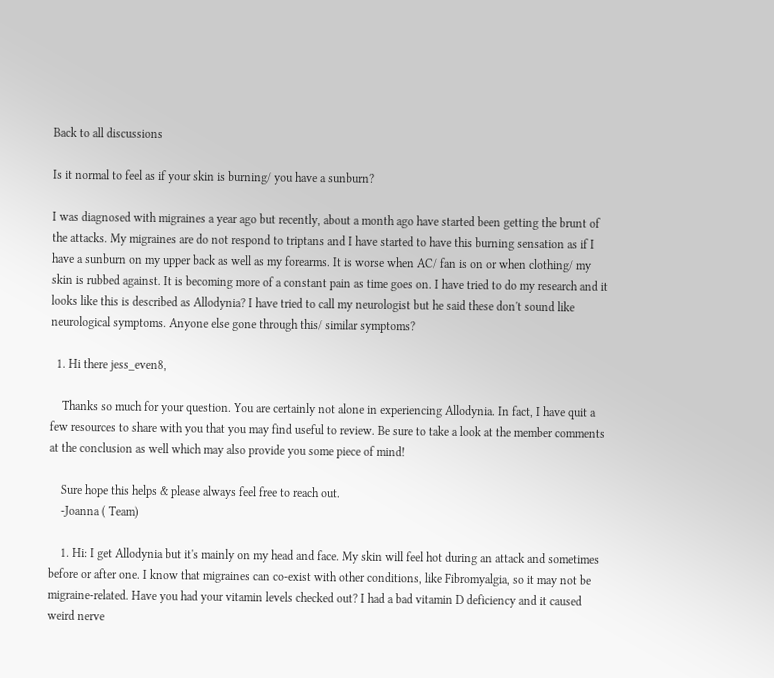Back to all discussions

Is it normal to feel as if your skin is burning/ you have a sunburn?

I was diagnosed with migraines a year ago but recently, about a month ago have started been getting the brunt of the attacks. My migraines are do not respond to triptans and I have started to have this burning sensation as if I have a sunburn on my upper back as well as my forearms. It is worse when AC/ fan is on or when clothing/ my skin is rubbed against. It is becoming more of a constant pain as time goes on. I have tried to do my research and it looks like this is described as Allodynia? I have tried to call my neurologist but he said these don't sound like neurological symptoms. Anyone else gone through this/ similar symptoms?

  1. Hi there jess_even8,

    Thanks so much for your question. You are certainly not alone in experiencing Allodynia. In fact, I have quit a few resources to share with you that you may find useful to review. Be sure to take a look at the member comments at the conclusion as well which may also provide you some piece of mind!

    Sure hope this helps & please always feel free to reach out.
    -Joanna ( Team)

    1. Hi: I get Allodynia but it's mainly on my head and face. My skin will feel hot during an attack and sometimes before or after one. I know that migraines can co-exist with other conditions, like Fibromyalgia, so it may not be migraine-related. Have you had your vitamin levels checked out? I had a bad vitamin D deficiency and it caused weird nerve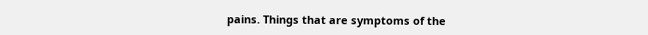pains. Things that are symptoms of the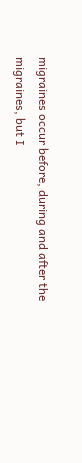migraines occur before, during and after the migraines, but I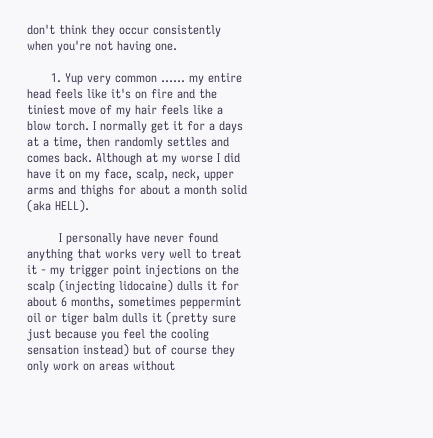don't think they occur consistently when you're not having one.

      1. Yup very common ...... my entire head feels like it's on fire and the tiniest move of my hair feels like a blow torch. I normally get it for a days at a time, then randomly settles and comes back. Although at my worse I did have it on my face, scalp, neck, upper arms and thighs for about a month solid (aka HELL).

        I personally have never found anything that works very well to treat it - my trigger point injections on the scalp (injecting lidocaine) dulls it for about 6 months, sometimes peppermint oil or tiger balm dulls it (pretty sure just because you feel the cooling sensation instead) but of course they only work on areas without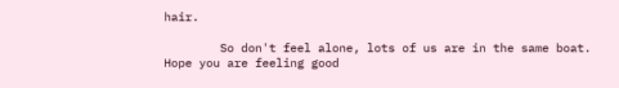hair.

        So don't feel alone, lots of us are in the same boat. Hope you are feeling good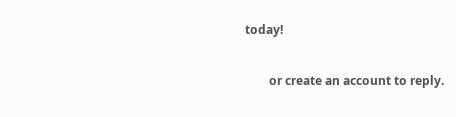today!

        or create an account to reply.